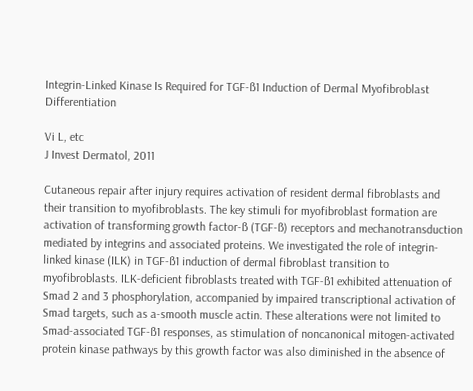Integrin-Linked Kinase Is Required for TGF-ß1 Induction of Dermal Myofibroblast Differentiation

Vi L, etc
J Invest Dermatol, 2011

Cutaneous repair after injury requires activation of resident dermal fibroblasts and their transition to myofibroblasts. The key stimuli for myofibroblast formation are activation of transforming growth factor-ß (TGF-ß) receptors and mechanotransduction mediated by integrins and associated proteins. We investigated the role of integrin-linked kinase (ILK) in TGF-ß1 induction of dermal fibroblast transition to myofibroblasts. ILK-deficient fibroblasts treated with TGF-ß1 exhibited attenuation of Smad 2 and 3 phosphorylation, accompanied by impaired transcriptional activation of Smad targets, such as a-smooth muscle actin. These alterations were not limited to Smad-associated TGF-ß1 responses, as stimulation of noncanonical mitogen-activated protein kinase pathways by this growth factor was also diminished in the absence of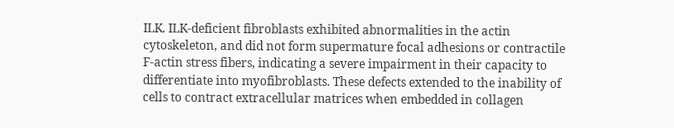ILK. ILK-deficient fibroblasts exhibited abnormalities in the actin cytoskeleton, and did not form supermature focal adhesions or contractile F-actin stress fibers, indicating a severe impairment in their capacity to differentiate into myofibroblasts. These defects extended to the inability of cells to contract extracellular matrices when embedded in collagen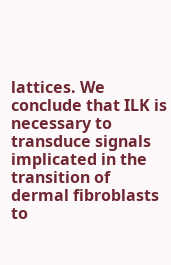lattices. We conclude that ILK is necessary to transduce signals implicated in the transition of dermal fibroblasts to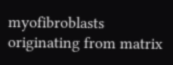myofibroblasts originating from matrix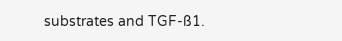substrates and TGF-ß1.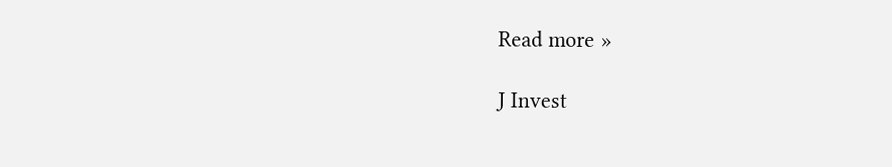Read more »

J Invest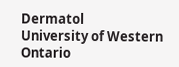Dermatol
University of Western Ontario